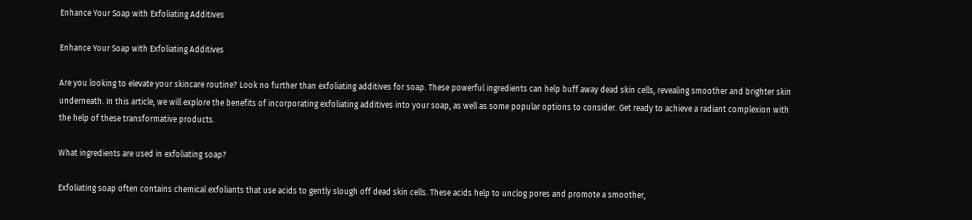Enhance Your Soap with Exfoliating Additives

Enhance Your Soap with Exfoliating Additives

Are you looking to elevate your skincare routine? Look no further than exfoliating additives for soap. These powerful ingredients can help buff away dead skin cells, revealing smoother and brighter skin underneath. In this article, we will explore the benefits of incorporating exfoliating additives into your soap, as well as some popular options to consider. Get ready to achieve a radiant complexion with the help of these transformative products.

What ingredients are used in exfoliating soap?

Exfoliating soap often contains chemical exfoliants that use acids to gently slough off dead skin cells. These acids help to unclog pores and promote a smoother,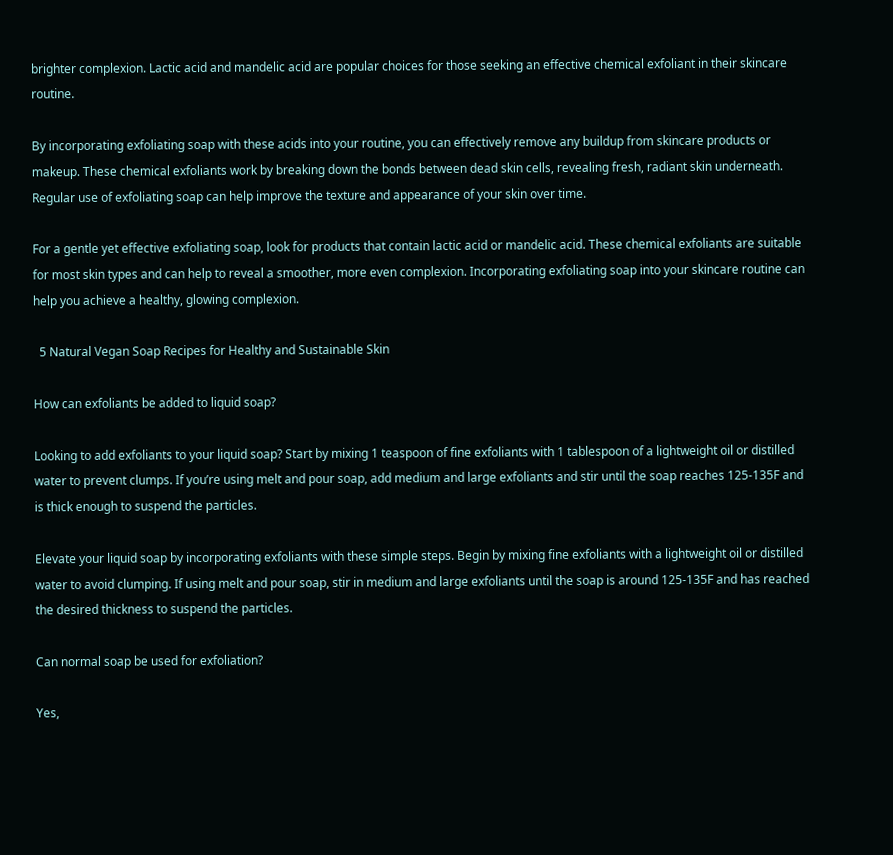brighter complexion. Lactic acid and mandelic acid are popular choices for those seeking an effective chemical exfoliant in their skincare routine.

By incorporating exfoliating soap with these acids into your routine, you can effectively remove any buildup from skincare products or makeup. These chemical exfoliants work by breaking down the bonds between dead skin cells, revealing fresh, radiant skin underneath. Regular use of exfoliating soap can help improve the texture and appearance of your skin over time.

For a gentle yet effective exfoliating soap, look for products that contain lactic acid or mandelic acid. These chemical exfoliants are suitable for most skin types and can help to reveal a smoother, more even complexion. Incorporating exfoliating soap into your skincare routine can help you achieve a healthy, glowing complexion.

  5 Natural Vegan Soap Recipes for Healthy and Sustainable Skin

How can exfoliants be added to liquid soap?

Looking to add exfoliants to your liquid soap? Start by mixing 1 teaspoon of fine exfoliants with 1 tablespoon of a lightweight oil or distilled water to prevent clumps. If you’re using melt and pour soap, add medium and large exfoliants and stir until the soap reaches 125-135F and is thick enough to suspend the particles.

Elevate your liquid soap by incorporating exfoliants with these simple steps. Begin by mixing fine exfoliants with a lightweight oil or distilled water to avoid clumping. If using melt and pour soap, stir in medium and large exfoliants until the soap is around 125-135F and has reached the desired thickness to suspend the particles.

Can normal soap be used for exfoliation?

Yes,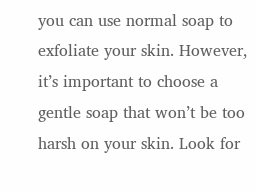you can use normal soap to exfoliate your skin. However, it’s important to choose a gentle soap that won’t be too harsh on your skin. Look for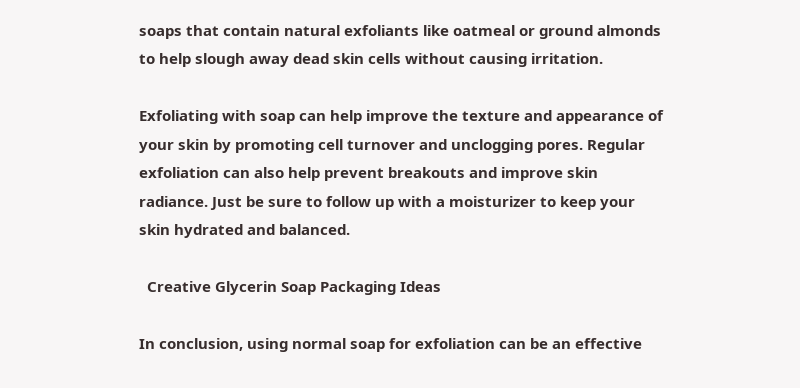soaps that contain natural exfoliants like oatmeal or ground almonds to help slough away dead skin cells without causing irritation.

Exfoliating with soap can help improve the texture and appearance of your skin by promoting cell turnover and unclogging pores. Regular exfoliation can also help prevent breakouts and improve skin radiance. Just be sure to follow up with a moisturizer to keep your skin hydrated and balanced.

  Creative Glycerin Soap Packaging Ideas

In conclusion, using normal soap for exfoliation can be an effective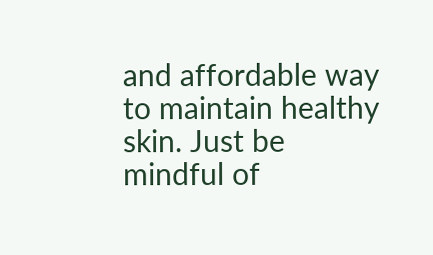and affordable way to maintain healthy skin. Just be mindful of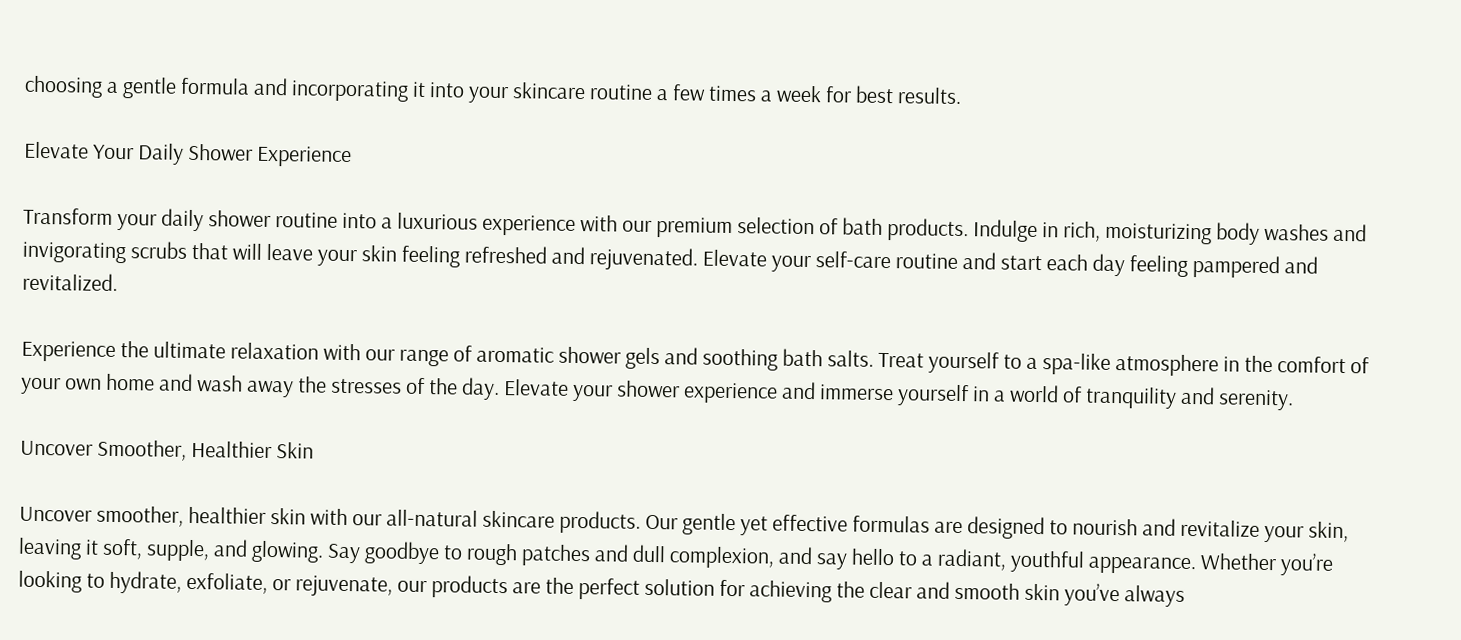choosing a gentle formula and incorporating it into your skincare routine a few times a week for best results.

Elevate Your Daily Shower Experience

Transform your daily shower routine into a luxurious experience with our premium selection of bath products. Indulge in rich, moisturizing body washes and invigorating scrubs that will leave your skin feeling refreshed and rejuvenated. Elevate your self-care routine and start each day feeling pampered and revitalized.

Experience the ultimate relaxation with our range of aromatic shower gels and soothing bath salts. Treat yourself to a spa-like atmosphere in the comfort of your own home and wash away the stresses of the day. Elevate your shower experience and immerse yourself in a world of tranquility and serenity.

Uncover Smoother, Healthier Skin

Uncover smoother, healthier skin with our all-natural skincare products. Our gentle yet effective formulas are designed to nourish and revitalize your skin, leaving it soft, supple, and glowing. Say goodbye to rough patches and dull complexion, and say hello to a radiant, youthful appearance. Whether you’re looking to hydrate, exfoliate, or rejuvenate, our products are the perfect solution for achieving the clear and smooth skin you’ve always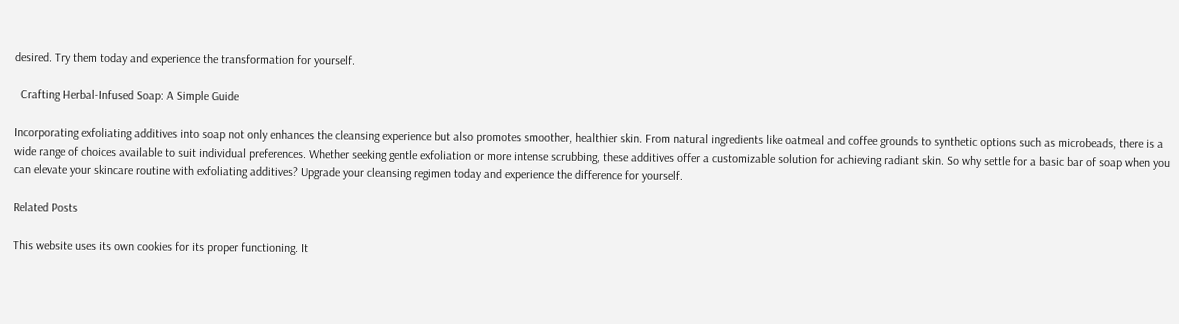desired. Try them today and experience the transformation for yourself.

  Crafting Herbal-Infused Soap: A Simple Guide

Incorporating exfoliating additives into soap not only enhances the cleansing experience but also promotes smoother, healthier skin. From natural ingredients like oatmeal and coffee grounds to synthetic options such as microbeads, there is a wide range of choices available to suit individual preferences. Whether seeking gentle exfoliation or more intense scrubbing, these additives offer a customizable solution for achieving radiant skin. So why settle for a basic bar of soap when you can elevate your skincare routine with exfoliating additives? Upgrade your cleansing regimen today and experience the difference for yourself.

Related Posts

This website uses its own cookies for its proper functioning. It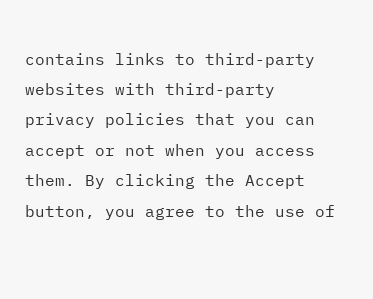contains links to third-party websites with third-party privacy policies that you can accept or not when you access them. By clicking the Accept button, you agree to the use of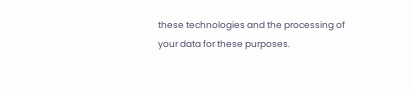these technologies and the processing of your data for these purposes.